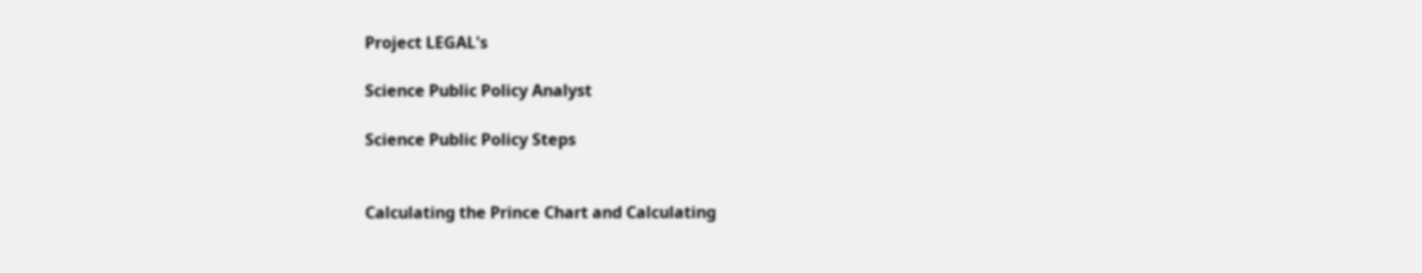Project LEGAL's

Science Public Policy Analyst

Science Public Policy Steps


Calculating the Prince Chart and Calculating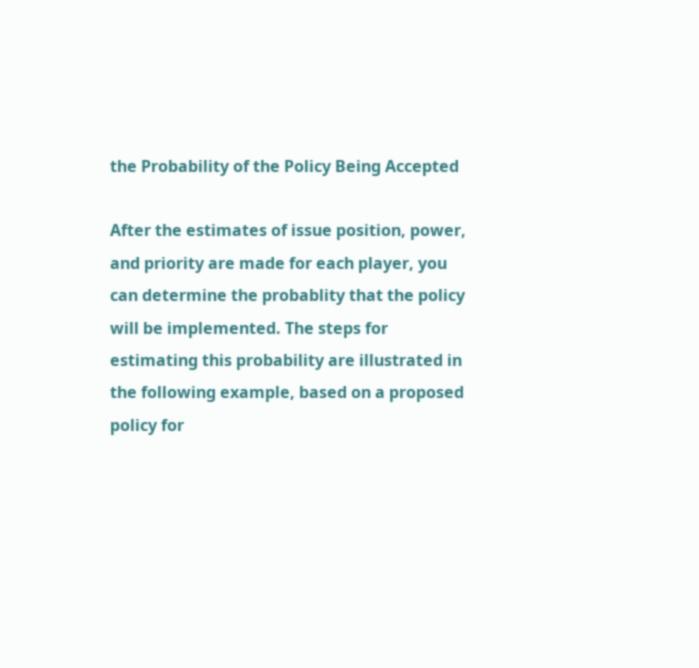the Probability of the Policy Being Accepted

After the estimates of issue position, power, and priority are made for each player, you can determine the probablity that the policy will be implemented. The steps for estimating this probability are illustrated in the following example, based on a proposed policy for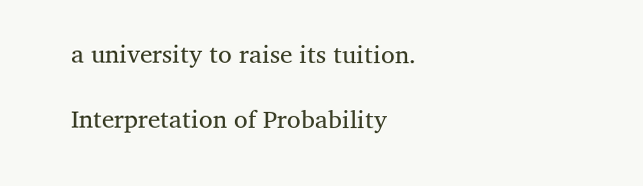a university to raise its tuition.

Interpretation of Probability